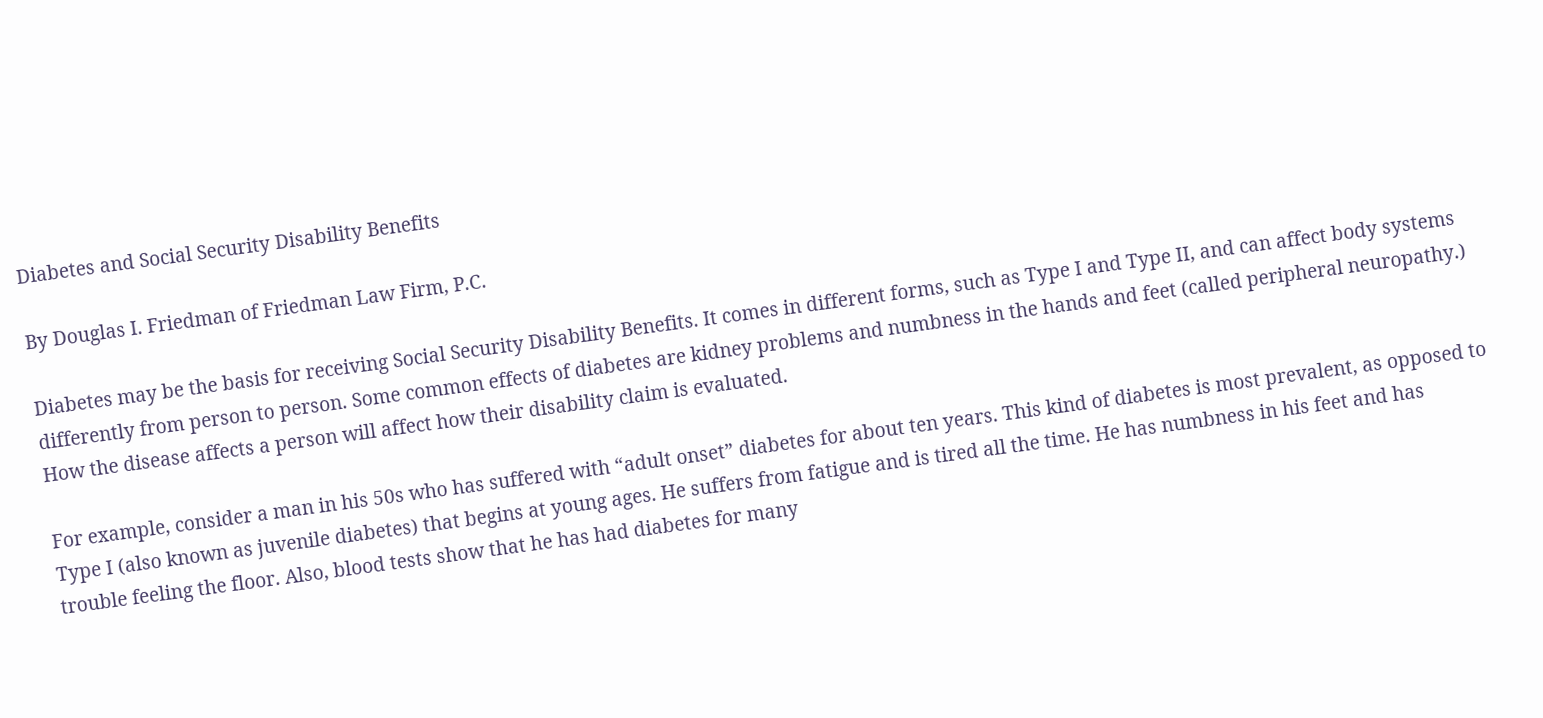Diabetes and Social Security Disability Benefits

By Douglas I. Friedman of Friedman Law Firm, P.C.

Diabetes may be the basis for receiving Social Security Disability Benefits. It comes in different forms, such as Type I and Type II, and can affect body systems differently from person to person. Some common effects of diabetes are kidney problems and numbness in the hands and feet (called peripheral neuropathy.) How the disease affects a person will affect how their disability claim is evaluated.

For example, consider a man in his 50s who has suffered with “adult onset” diabetes for about ten years. This kind of diabetes is most prevalent, as opposed to Type I (also known as juvenile diabetes) that begins at young ages. He suffers from fatigue and is tired all the time. He has numbness in his feet and has trouble feeling the floor. Also, blood tests show that he has had diabetes for many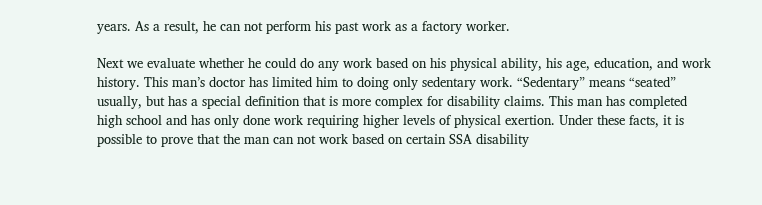years. As a result, he can not perform his past work as a factory worker.

Next we evaluate whether he could do any work based on his physical ability, his age, education, and work history. This man’s doctor has limited him to doing only sedentary work. “Sedentary” means “seated” usually, but has a special definition that is more complex for disability claims. This man has completed high school and has only done work requiring higher levels of physical exertion. Under these facts, it is possible to prove that the man can not work based on certain SSA disability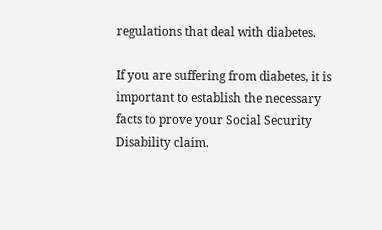regulations that deal with diabetes.

If you are suffering from diabetes, it is important to establish the necessary facts to prove your Social Security Disability claim.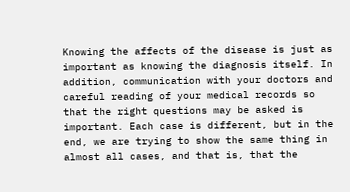Knowing the affects of the disease is just as important as knowing the diagnosis itself. In addition, communication with your doctors and careful reading of your medical records so that the right questions may be asked is important. Each case is different, but in the end, we are trying to show the same thing in almost all cases, and that is, that the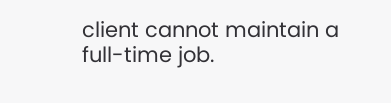client cannot maintain a full-time job.